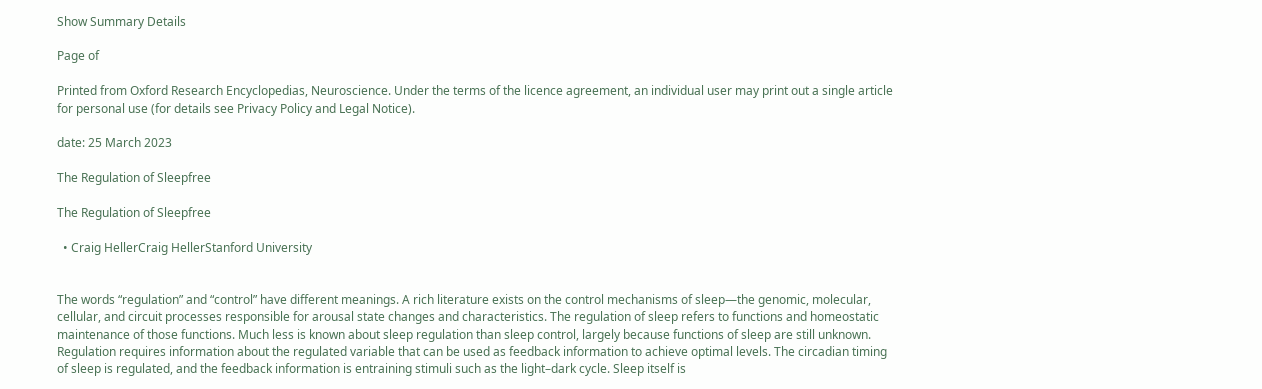Show Summary Details

Page of

Printed from Oxford Research Encyclopedias, Neuroscience. Under the terms of the licence agreement, an individual user may print out a single article for personal use (for details see Privacy Policy and Legal Notice).

date: 25 March 2023

The Regulation of Sleepfree

The Regulation of Sleepfree

  • Craig HellerCraig HellerStanford University


The words “regulation” and “control” have different meanings. A rich literature exists on the control mechanisms of sleep—the genomic, molecular, cellular, and circuit processes responsible for arousal state changes and characteristics. The regulation of sleep refers to functions and homeostatic maintenance of those functions. Much less is known about sleep regulation than sleep control, largely because functions of sleep are still unknown. Regulation requires information about the regulated variable that can be used as feedback information to achieve optimal levels. The circadian timing of sleep is regulated, and the feedback information is entraining stimuli such as the light–dark cycle. Sleep itself is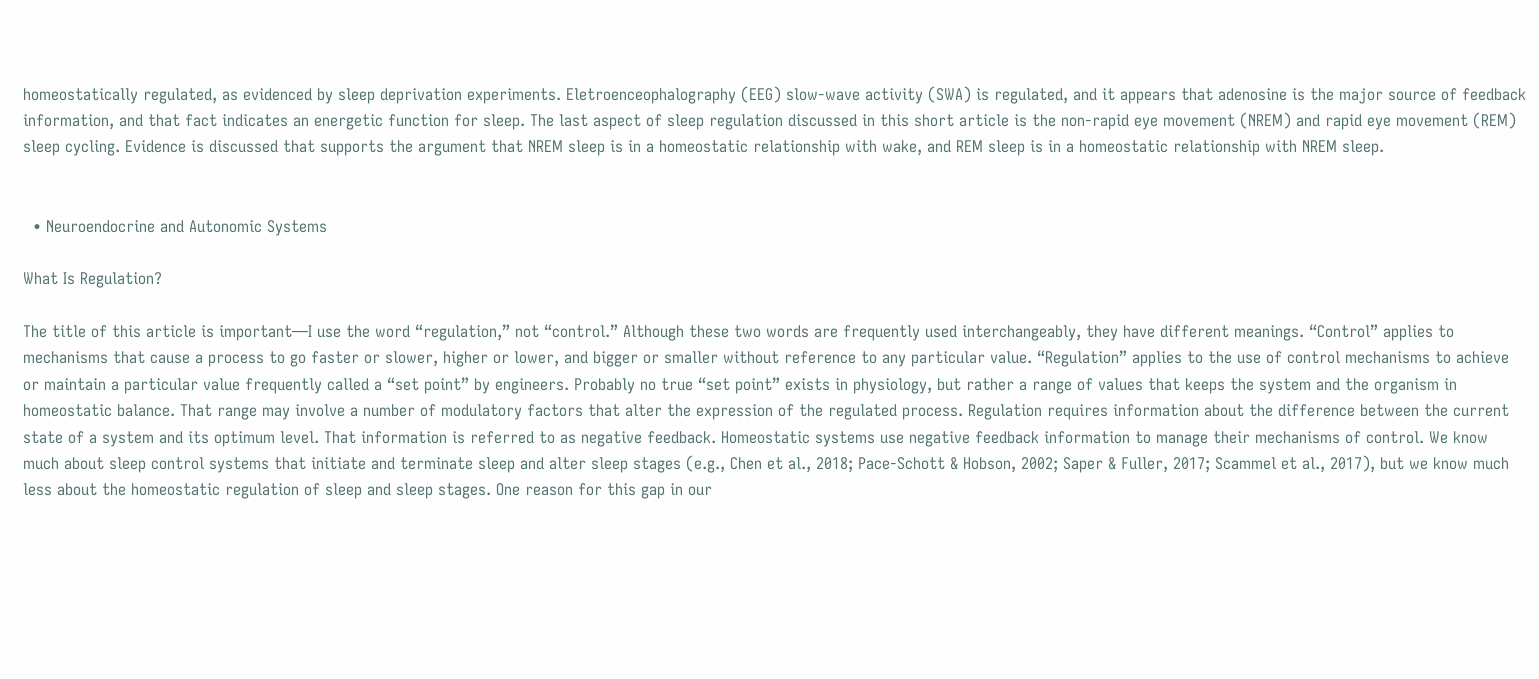homeostatically regulated, as evidenced by sleep deprivation experiments. Eletroenceophalography (EEG) slow-wave activity (SWA) is regulated, and it appears that adenosine is the major source of feedback information, and that fact indicates an energetic function for sleep. The last aspect of sleep regulation discussed in this short article is the non-rapid eye movement (NREM) and rapid eye movement (REM) sleep cycling. Evidence is discussed that supports the argument that NREM sleep is in a homeostatic relationship with wake, and REM sleep is in a homeostatic relationship with NREM sleep.


  • Neuroendocrine and Autonomic Systems

What Is Regulation?

The title of this article is important—I use the word “regulation,” not “control.” Although these two words are frequently used interchangeably, they have different meanings. “Control” applies to mechanisms that cause a process to go faster or slower, higher or lower, and bigger or smaller without reference to any particular value. “Regulation” applies to the use of control mechanisms to achieve or maintain a particular value frequently called a “set point” by engineers. Probably no true “set point” exists in physiology, but rather a range of values that keeps the system and the organism in homeostatic balance. That range may involve a number of modulatory factors that alter the expression of the regulated process. Regulation requires information about the difference between the current state of a system and its optimum level. That information is referred to as negative feedback. Homeostatic systems use negative feedback information to manage their mechanisms of control. We know much about sleep control systems that initiate and terminate sleep and alter sleep stages (e.g., Chen et al., 2018; Pace-Schott & Hobson, 2002; Saper & Fuller, 2017; Scammel et al., 2017), but we know much less about the homeostatic regulation of sleep and sleep stages. One reason for this gap in our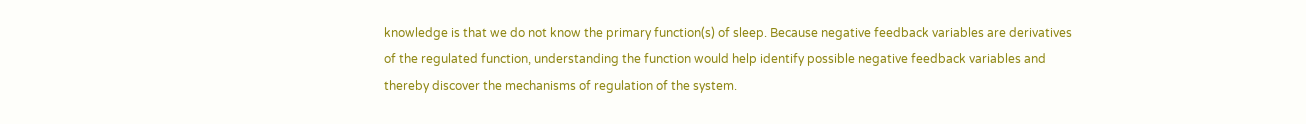knowledge is that we do not know the primary function(s) of sleep. Because negative feedback variables are derivatives of the regulated function, understanding the function would help identify possible negative feedback variables and thereby discover the mechanisms of regulation of the system.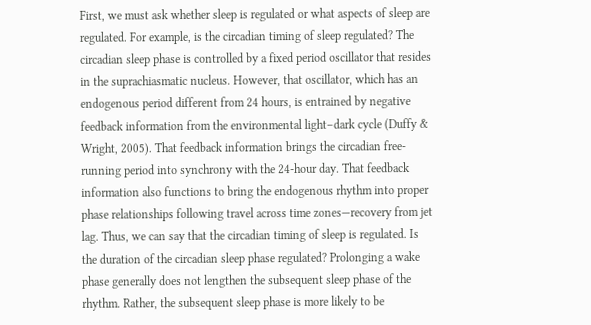First, we must ask whether sleep is regulated or what aspects of sleep are regulated. For example, is the circadian timing of sleep regulated? The circadian sleep phase is controlled by a fixed period oscillator that resides in the suprachiasmatic nucleus. However, that oscillator, which has an endogenous period different from 24 hours, is entrained by negative feedback information from the environmental light–dark cycle (Duffy & Wright, 2005). That feedback information brings the circadian free-running period into synchrony with the 24-hour day. That feedback information also functions to bring the endogenous rhythm into proper phase relationships following travel across time zones—recovery from jet lag. Thus, we can say that the circadian timing of sleep is regulated. Is the duration of the circadian sleep phase regulated? Prolonging a wake phase generally does not lengthen the subsequent sleep phase of the rhythm. Rather, the subsequent sleep phase is more likely to be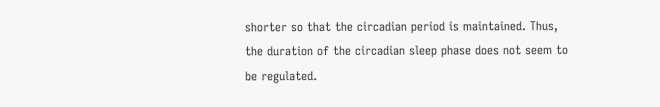shorter so that the circadian period is maintained. Thus, the duration of the circadian sleep phase does not seem to be regulated.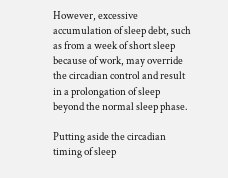However, excessive accumulation of sleep debt, such as from a week of short sleep because of work, may override the circadian control and result in a prolongation of sleep beyond the normal sleep phase.

Putting aside the circadian timing of sleep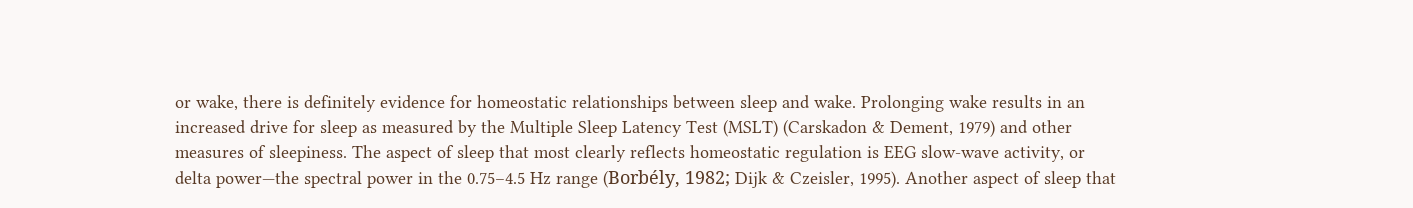or wake, there is definitely evidence for homeostatic relationships between sleep and wake. Prolonging wake results in an increased drive for sleep as measured by the Multiple Sleep Latency Test (MSLT) (Carskadon & Dement, 1979) and other measures of sleepiness. The aspect of sleep that most clearly reflects homeostatic regulation is EEG slow-wave activity, or delta power—the spectral power in the 0.75–4.5 Hz range (Borbély, 1982; Dijk & Czeisler, 1995). Another aspect of sleep that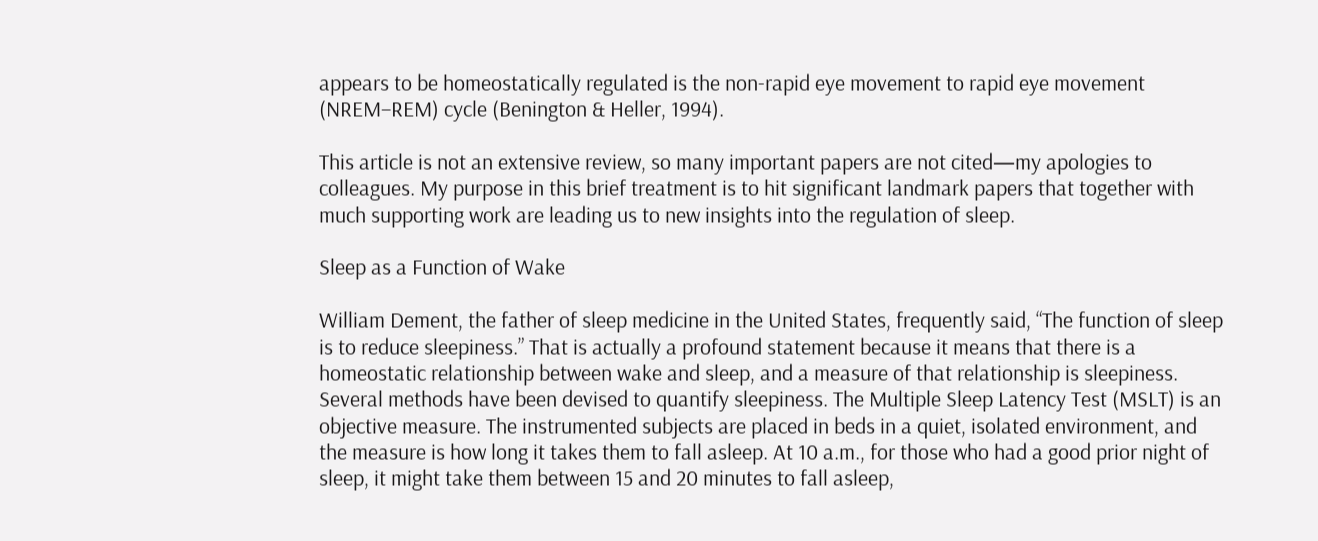appears to be homeostatically regulated is the non-rapid eye movement to rapid eye movement (NREM–REM) cycle (Benington & Heller, 1994).

This article is not an extensive review, so many important papers are not cited—my apologies to colleagues. My purpose in this brief treatment is to hit significant landmark papers that together with much supporting work are leading us to new insights into the regulation of sleep.

Sleep as a Function of Wake

William Dement, the father of sleep medicine in the United States, frequently said, “The function of sleep is to reduce sleepiness.” That is actually a profound statement because it means that there is a homeostatic relationship between wake and sleep, and a measure of that relationship is sleepiness. Several methods have been devised to quantify sleepiness. The Multiple Sleep Latency Test (MSLT) is an objective measure. The instrumented subjects are placed in beds in a quiet, isolated environment, and the measure is how long it takes them to fall asleep. At 10 a.m., for those who had a good prior night of sleep, it might take them between 15 and 20 minutes to fall asleep,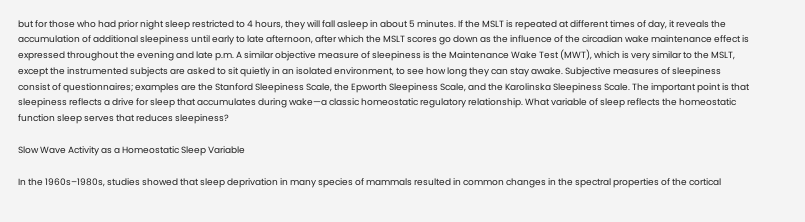but for those who had prior night sleep restricted to 4 hours, they will fall asleep in about 5 minutes. If the MSLT is repeated at different times of day, it reveals the accumulation of additional sleepiness until early to late afternoon, after which the MSLT scores go down as the influence of the circadian wake maintenance effect is expressed throughout the evening and late p.m. A similar objective measure of sleepiness is the Maintenance Wake Test (MWT), which is very similar to the MSLT, except the instrumented subjects are asked to sit quietly in an isolated environment, to see how long they can stay awake. Subjective measures of sleepiness consist of questionnaires; examples are the Stanford Sleepiness Scale, the Epworth Sleepiness Scale, and the Karolinska Sleepiness Scale. The important point is that sleepiness reflects a drive for sleep that accumulates during wake—a classic homeostatic regulatory relationship. What variable of sleep reflects the homeostatic function sleep serves that reduces sleepiness?

Slow Wave Activity as a Homeostatic Sleep Variable

In the 1960s–1980s, studies showed that sleep deprivation in many species of mammals resulted in common changes in the spectral properties of the cortical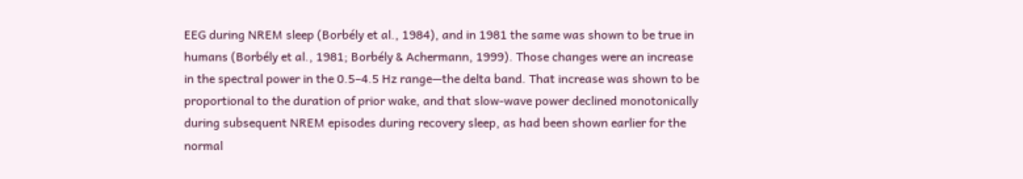EEG during NREM sleep (Borbély et al., 1984), and in 1981 the same was shown to be true in humans (Borbély et al., 1981; Borbély & Achermann, 1999). Those changes were an increase in the spectral power in the 0.5–4.5 Hz range—the delta band. That increase was shown to be proportional to the duration of prior wake, and that slow-wave power declined monotonically during subsequent NREM episodes during recovery sleep, as had been shown earlier for the normal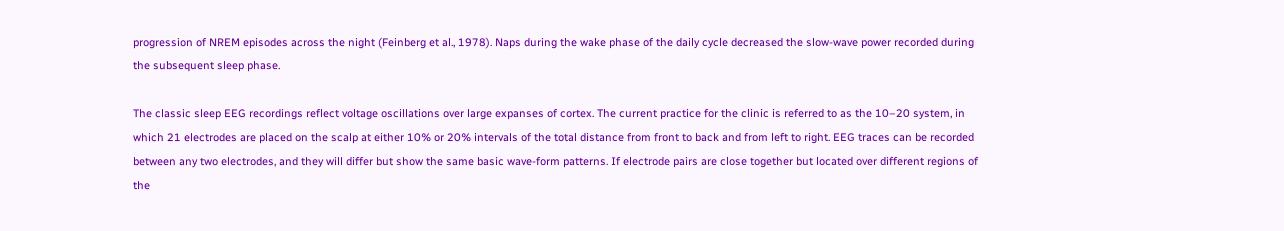progression of NREM episodes across the night (Feinberg et al., 1978). Naps during the wake phase of the daily cycle decreased the slow-wave power recorded during the subsequent sleep phase.

The classic sleep EEG recordings reflect voltage oscillations over large expanses of cortex. The current practice for the clinic is referred to as the 10–20 system, in which 21 electrodes are placed on the scalp at either 10% or 20% intervals of the total distance from front to back and from left to right. EEG traces can be recorded between any two electrodes, and they will differ but show the same basic wave-form patterns. If electrode pairs are close together but located over different regions of the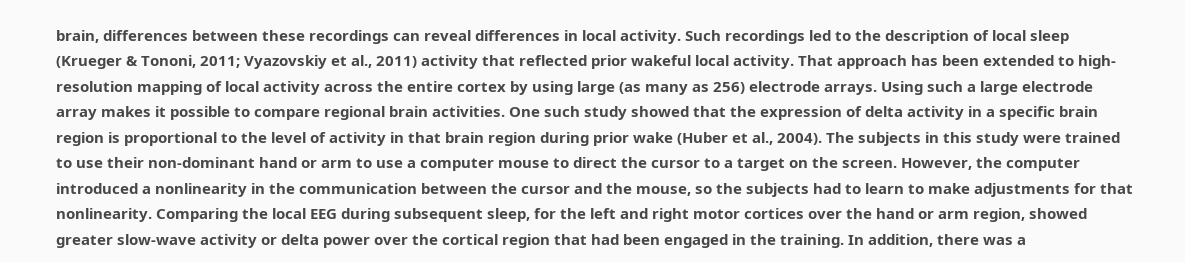brain, differences between these recordings can reveal differences in local activity. Such recordings led to the description of local sleep (Krueger & Tononi, 2011; Vyazovskiy et al., 2011) activity that reflected prior wakeful local activity. That approach has been extended to high-resolution mapping of local activity across the entire cortex by using large (as many as 256) electrode arrays. Using such a large electrode array makes it possible to compare regional brain activities. One such study showed that the expression of delta activity in a specific brain region is proportional to the level of activity in that brain region during prior wake (Huber et al., 2004). The subjects in this study were trained to use their non-dominant hand or arm to use a computer mouse to direct the cursor to a target on the screen. However, the computer introduced a nonlinearity in the communication between the cursor and the mouse, so the subjects had to learn to make adjustments for that nonlinearity. Comparing the local EEG during subsequent sleep, for the left and right motor cortices over the hand or arm region, showed greater slow-wave activity or delta power over the cortical region that had been engaged in the training. In addition, there was a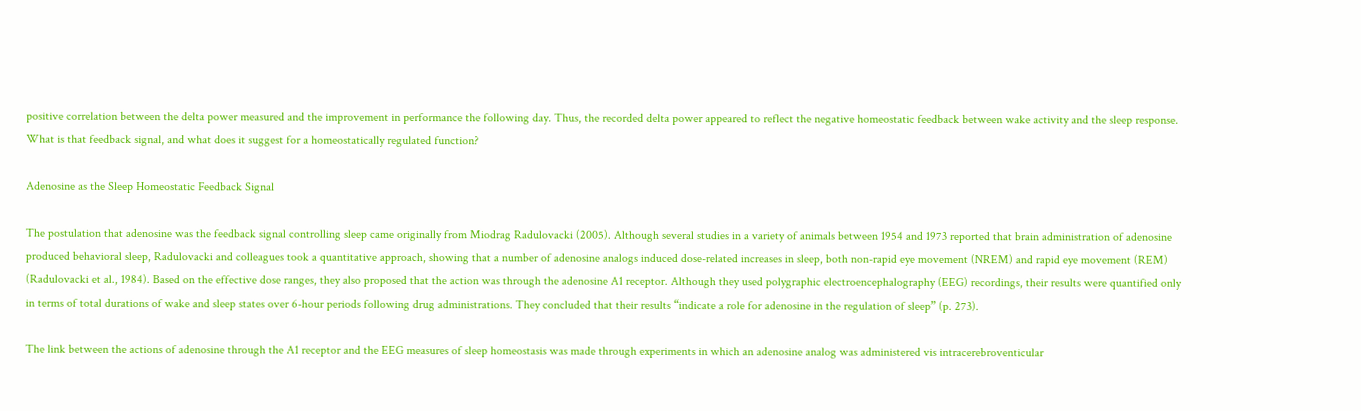positive correlation between the delta power measured and the improvement in performance the following day. Thus, the recorded delta power appeared to reflect the negative homeostatic feedback between wake activity and the sleep response. What is that feedback signal, and what does it suggest for a homeostatically regulated function?

Adenosine as the Sleep Homeostatic Feedback Signal

The postulation that adenosine was the feedback signal controlling sleep came originally from Miodrag Radulovacki (2005). Although several studies in a variety of animals between 1954 and 1973 reported that brain administration of adenosine produced behavioral sleep, Radulovacki and colleagues took a quantitative approach, showing that a number of adenosine analogs induced dose-related increases in sleep, both non-rapid eye movement (NREM) and rapid eye movement (REM) (Radulovacki et al., 1984). Based on the effective dose ranges, they also proposed that the action was through the adenosine A1 receptor. Although they used polygraphic electroencephalography (EEG) recordings, their results were quantified only in terms of total durations of wake and sleep states over 6-hour periods following drug administrations. They concluded that their results “indicate a role for adenosine in the regulation of sleep” (p. 273).

The link between the actions of adenosine through the A1 receptor and the EEG measures of sleep homeostasis was made through experiments in which an adenosine analog was administered vis intracerebroventicular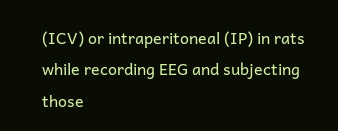(ICV) or intraperitoneal (IP) in rats while recording EEG and subjecting those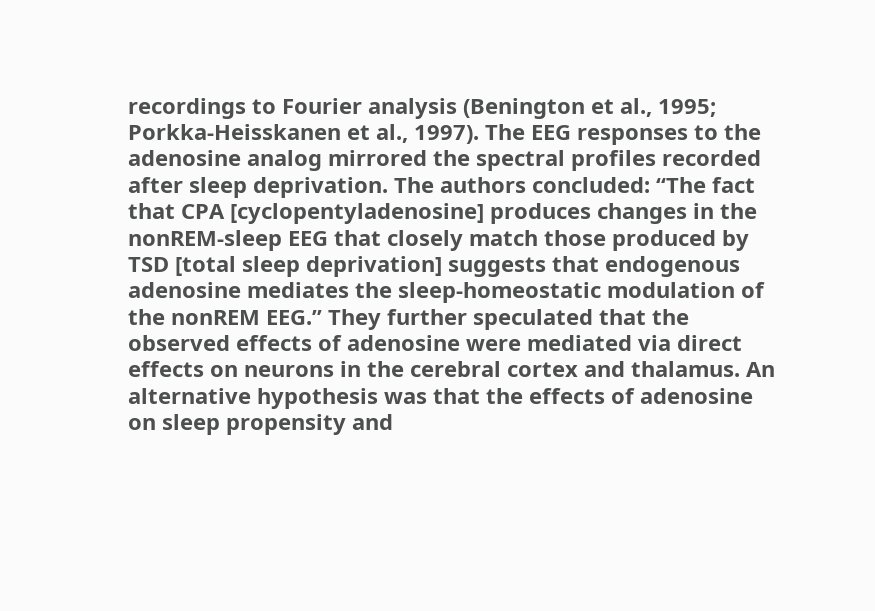recordings to Fourier analysis (Benington et al., 1995; Porkka-Heisskanen et al., 1997). The EEG responses to the adenosine analog mirrored the spectral profiles recorded after sleep deprivation. The authors concluded: “The fact that CPA [cyclopentyladenosine] produces changes in the nonREM-sleep EEG that closely match those produced by TSD [total sleep deprivation] suggests that endogenous adenosine mediates the sleep-homeostatic modulation of the nonREM EEG.” They further speculated that the observed effects of adenosine were mediated via direct effects on neurons in the cerebral cortex and thalamus. An alternative hypothesis was that the effects of adenosine on sleep propensity and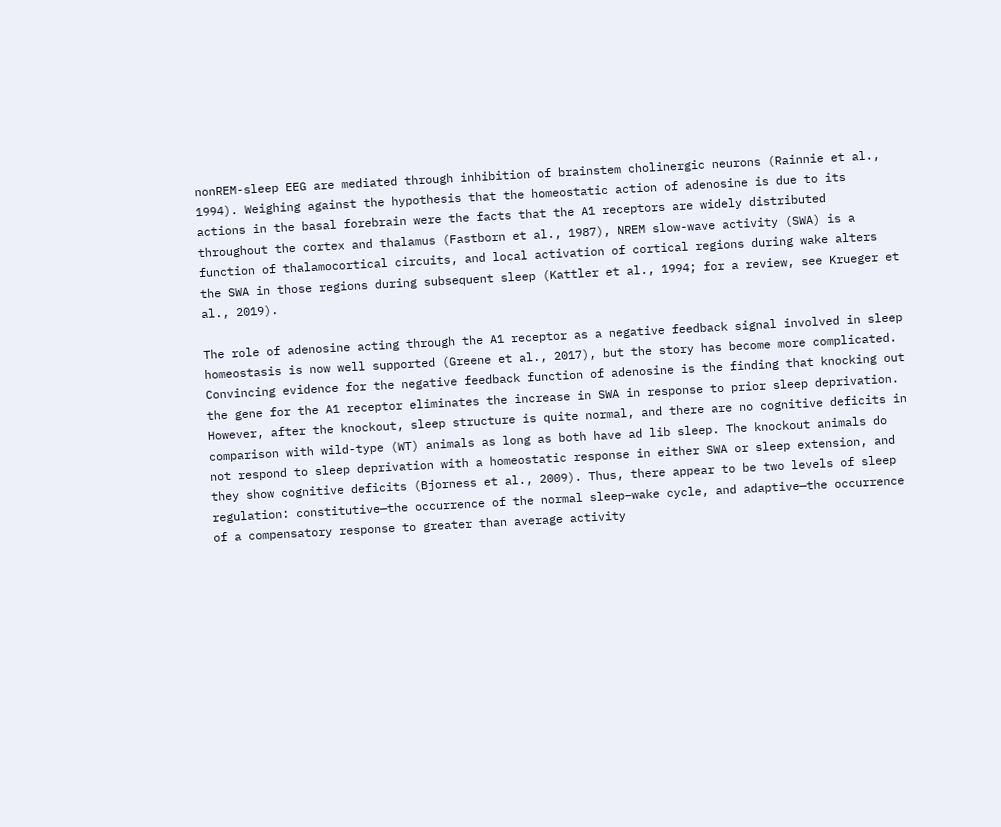nonREM-sleep EEG are mediated through inhibition of brainstem cholinergic neurons (Rainnie et al., 1994). Weighing against the hypothesis that the homeostatic action of adenosine is due to its actions in the basal forebrain were the facts that the A1 receptors are widely distributed throughout the cortex and thalamus (Fastborn et al., 1987), NREM slow-wave activity (SWA) is a function of thalamocortical circuits, and local activation of cortical regions during wake alters the SWA in those regions during subsequent sleep (Kattler et al., 1994; for a review, see Krueger et al., 2019).

The role of adenosine acting through the A1 receptor as a negative feedback signal involved in sleep homeostasis is now well supported (Greene et al., 2017), but the story has become more complicated. Convincing evidence for the negative feedback function of adenosine is the finding that knocking out the gene for the A1 receptor eliminates the increase in SWA in response to prior sleep deprivation. However, after the knockout, sleep structure is quite normal, and there are no cognitive deficits in comparison with wild-type (WT) animals as long as both have ad lib sleep. The knockout animals do not respond to sleep deprivation with a homeostatic response in either SWA or sleep extension, and they show cognitive deficits (Bjorness et al., 2009). Thus, there appear to be two levels of sleep regulation: constitutive—the occurrence of the normal sleep–wake cycle, and adaptive—the occurrence of a compensatory response to greater than average activity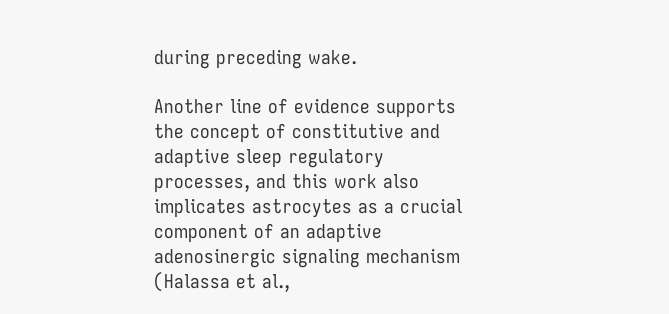during preceding wake.

Another line of evidence supports the concept of constitutive and adaptive sleep regulatory processes, and this work also implicates astrocytes as a crucial component of an adaptive adenosinergic signaling mechanism (Halassa et al.,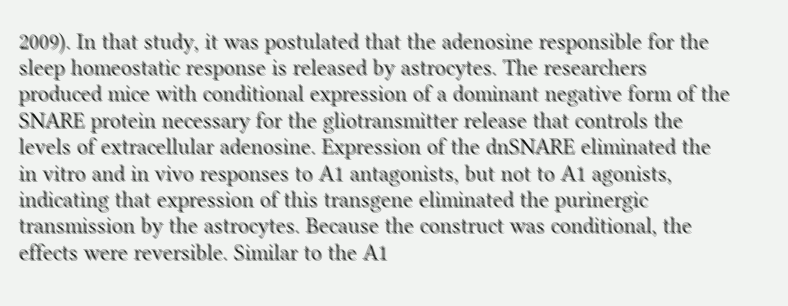2009). In that study, it was postulated that the adenosine responsible for the sleep homeostatic response is released by astrocytes. The researchers produced mice with conditional expression of a dominant negative form of the SNARE protein necessary for the gliotransmitter release that controls the levels of extracellular adenosine. Expression of the dnSNARE eliminated the in vitro and in vivo responses to A1 antagonists, but not to A1 agonists, indicating that expression of this transgene eliminated the purinergic transmission by the astrocytes. Because the construct was conditional, the effects were reversible. Similar to the A1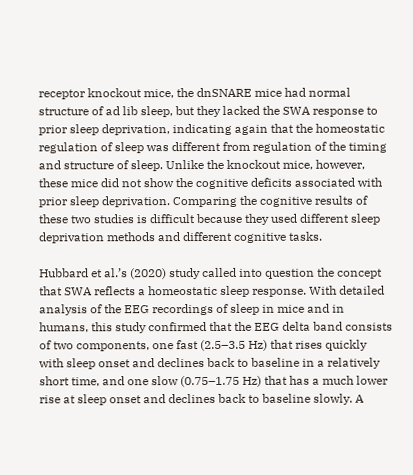receptor knockout mice, the dnSNARE mice had normal structure of ad lib sleep, but they lacked the SWA response to prior sleep deprivation, indicating again that the homeostatic regulation of sleep was different from regulation of the timing and structure of sleep. Unlike the knockout mice, however, these mice did not show the cognitive deficits associated with prior sleep deprivation. Comparing the cognitive results of these two studies is difficult because they used different sleep deprivation methods and different cognitive tasks.

Hubbard et al.’s (2020) study called into question the concept that SWA reflects a homeostatic sleep response. With detailed analysis of the EEG recordings of sleep in mice and in humans, this study confirmed that the EEG delta band consists of two components, one fast (2.5–3.5 Hz) that rises quickly with sleep onset and declines back to baseline in a relatively short time, and one slow (0.75–1.75 Hz) that has a much lower rise at sleep onset and declines back to baseline slowly. A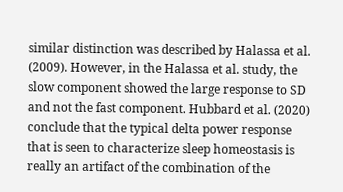similar distinction was described by Halassa et al. (2009). However, in the Halassa et al. study, the slow component showed the large response to SD and not the fast component. Hubbard et al. (2020) conclude that the typical delta power response that is seen to characterize sleep homeostasis is really an artifact of the combination of the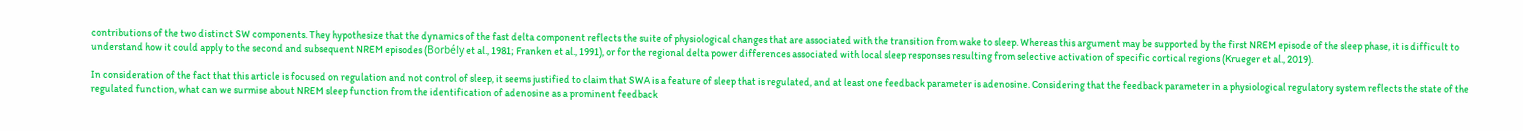contributions of the two distinct SW components. They hypothesize that the dynamics of the fast delta component reflects the suite of physiological changes that are associated with the transition from wake to sleep. Whereas this argument may be supported by the first NREM episode of the sleep phase, it is difficult to understand how it could apply to the second and subsequent NREM episodes (Borbély et al., 1981; Franken et al., 1991), or for the regional delta power differences associated with local sleep responses resulting from selective activation of specific cortical regions (Krueger et al., 2019).

In consideration of the fact that this article is focused on regulation and not control of sleep, it seems justified to claim that SWA is a feature of sleep that is regulated, and at least one feedback parameter is adenosine. Considering that the feedback parameter in a physiological regulatory system reflects the state of the regulated function, what can we surmise about NREM sleep function from the identification of adenosine as a prominent feedback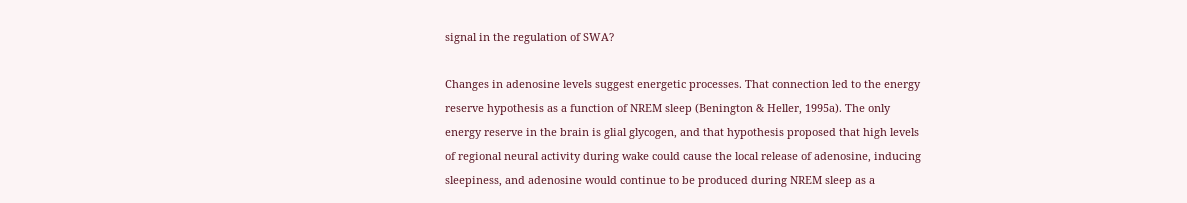signal in the regulation of SWA?

Changes in adenosine levels suggest energetic processes. That connection led to the energy reserve hypothesis as a function of NREM sleep (Benington & Heller, 1995a). The only energy reserve in the brain is glial glycogen, and that hypothesis proposed that high levels of regional neural activity during wake could cause the local release of adenosine, inducing sleepiness, and adenosine would continue to be produced during NREM sleep as a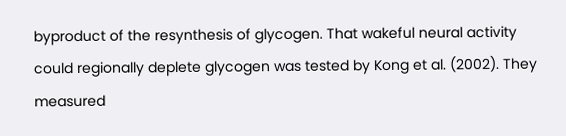byproduct of the resynthesis of glycogen. That wakeful neural activity could regionally deplete glycogen was tested by Kong et al. (2002). They measured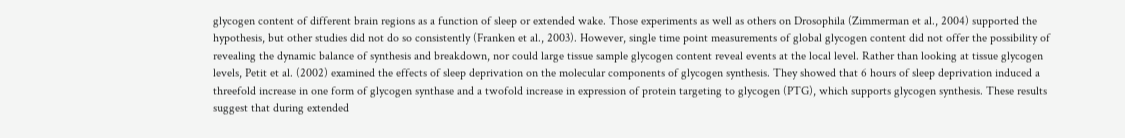glycogen content of different brain regions as a function of sleep or extended wake. Those experiments as well as others on Drosophila (Zimmerman et al., 2004) supported the hypothesis, but other studies did not do so consistently (Franken et al., 2003). However, single time point measurements of global glycogen content did not offer the possibility of revealing the dynamic balance of synthesis and breakdown, nor could large tissue sample glycogen content reveal events at the local level. Rather than looking at tissue glycogen levels, Petit et al. (2002) examined the effects of sleep deprivation on the molecular components of glycogen synthesis. They showed that 6 hours of sleep deprivation induced a threefold increase in one form of glycogen synthase and a twofold increase in expression of protein targeting to glycogen (PTG), which supports glycogen synthesis. These results suggest that during extended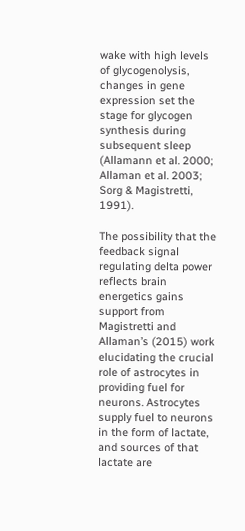wake with high levels of glycogenolysis, changes in gene expression set the stage for glycogen synthesis during subsequent sleep (Allamann et al. 2000; Allaman et al. 2003; Sorg & Magistretti, 1991).

The possibility that the feedback signal regulating delta power reflects brain energetics gains support from Magistretti and Allaman’s (2015) work elucidating the crucial role of astrocytes in providing fuel for neurons. Astrocytes supply fuel to neurons in the form of lactate, and sources of that lactate are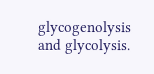glycogenolysis and glycolysis.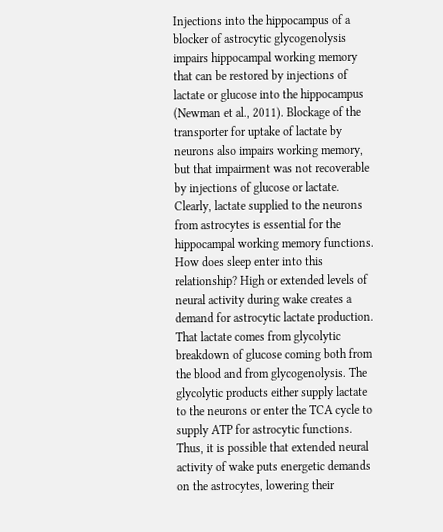Injections into the hippocampus of a blocker of astrocytic glycogenolysis impairs hippocampal working memory that can be restored by injections of lactate or glucose into the hippocampus (Newman et al., 2011). Blockage of the transporter for uptake of lactate by neurons also impairs working memory, but that impairment was not recoverable by injections of glucose or lactate. Clearly, lactate supplied to the neurons from astrocytes is essential for the hippocampal working memory functions. How does sleep enter into this relationship? High or extended levels of neural activity during wake creates a demand for astrocytic lactate production. That lactate comes from glycolytic breakdown of glucose coming both from the blood and from glycogenolysis. The glycolytic products either supply lactate to the neurons or enter the TCA cycle to supply ATP for astrocytic functions. Thus, it is possible that extended neural activity of wake puts energetic demands on the astrocytes, lowering their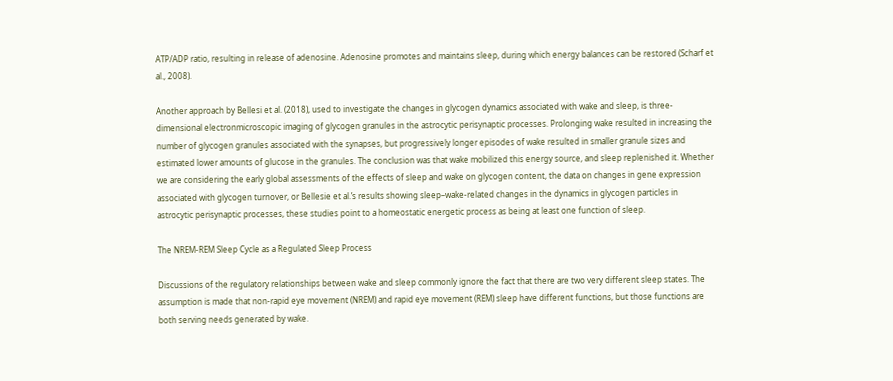ATP/ADP ratio, resulting in release of adenosine. Adenosine promotes and maintains sleep, during which energy balances can be restored (Scharf et al., 2008).

Another approach by Bellesi et al. (2018), used to investigate the changes in glycogen dynamics associated with wake and sleep, is three-dimensional electronmicroscopic imaging of glycogen granules in the astrocytic perisynaptic processes. Prolonging wake resulted in increasing the number of glycogen granules associated with the synapses, but progressively longer episodes of wake resulted in smaller granule sizes and estimated lower amounts of glucose in the granules. The conclusion was that wake mobilized this energy source, and sleep replenished it. Whether we are considering the early global assessments of the effects of sleep and wake on glycogen content, the data on changes in gene expression associated with glycogen turnover, or Bellesie et al.’s results showing sleep–wake-related changes in the dynamics in glycogen particles in astrocytic perisynaptic processes, these studies point to a homeostatic energetic process as being at least one function of sleep.

The NREM-REM Sleep Cycle as a Regulated Sleep Process

Discussions of the regulatory relationships between wake and sleep commonly ignore the fact that there are two very different sleep states. The assumption is made that non-rapid eye movement (NREM) and rapid eye movement (REM) sleep have different functions, but those functions are both serving needs generated by wake.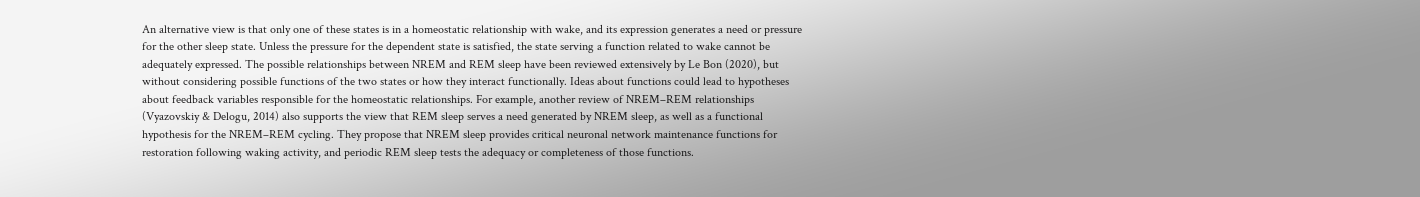An alternative view is that only one of these states is in a homeostatic relationship with wake, and its expression generates a need or pressure for the other sleep state. Unless the pressure for the dependent state is satisfied, the state serving a function related to wake cannot be adequately expressed. The possible relationships between NREM and REM sleep have been reviewed extensively by Le Bon (2020), but without considering possible functions of the two states or how they interact functionally. Ideas about functions could lead to hypotheses about feedback variables responsible for the homeostatic relationships. For example, another review of NREM–REM relationships (Vyazovskiy & Delogu, 2014) also supports the view that REM sleep serves a need generated by NREM sleep, as well as a functional hypothesis for the NREM–REM cycling. They propose that NREM sleep provides critical neuronal network maintenance functions for restoration following waking activity, and periodic REM sleep tests the adequacy or completeness of those functions.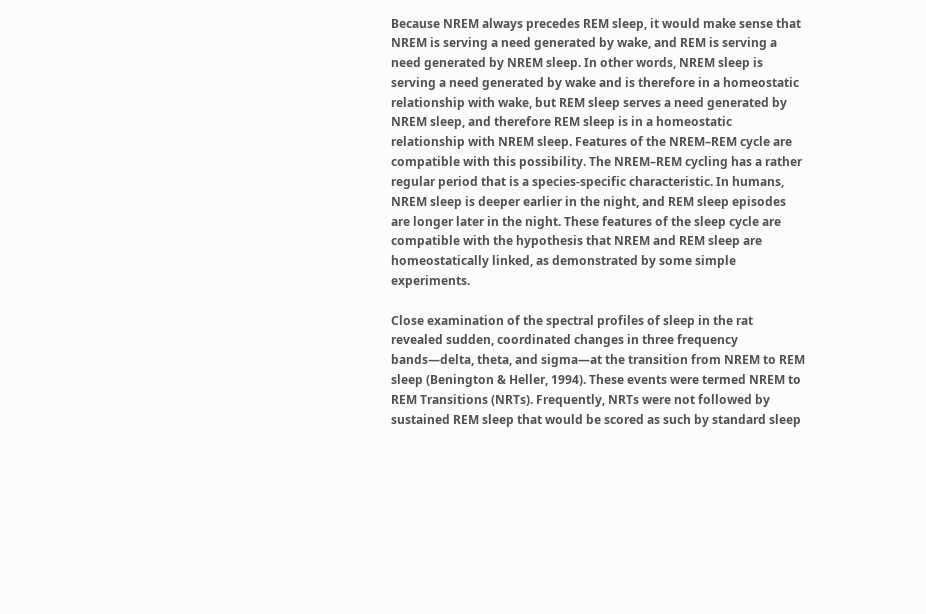Because NREM always precedes REM sleep, it would make sense that NREM is serving a need generated by wake, and REM is serving a need generated by NREM sleep. In other words, NREM sleep is serving a need generated by wake and is therefore in a homeostatic relationship with wake, but REM sleep serves a need generated by NREM sleep, and therefore REM sleep is in a homeostatic relationship with NREM sleep. Features of the NREM–REM cycle are compatible with this possibility. The NREM–REM cycling has a rather regular period that is a species-specific characteristic. In humans, NREM sleep is deeper earlier in the night, and REM sleep episodes are longer later in the night. These features of the sleep cycle are compatible with the hypothesis that NREM and REM sleep are homeostatically linked, as demonstrated by some simple experiments.

Close examination of the spectral profiles of sleep in the rat revealed sudden, coordinated changes in three frequency bands—delta, theta, and sigma—at the transition from NREM to REM sleep (Benington & Heller, 1994). These events were termed NREM to REM Transitions (NRTs). Frequently, NRTs were not followed by sustained REM sleep that would be scored as such by standard sleep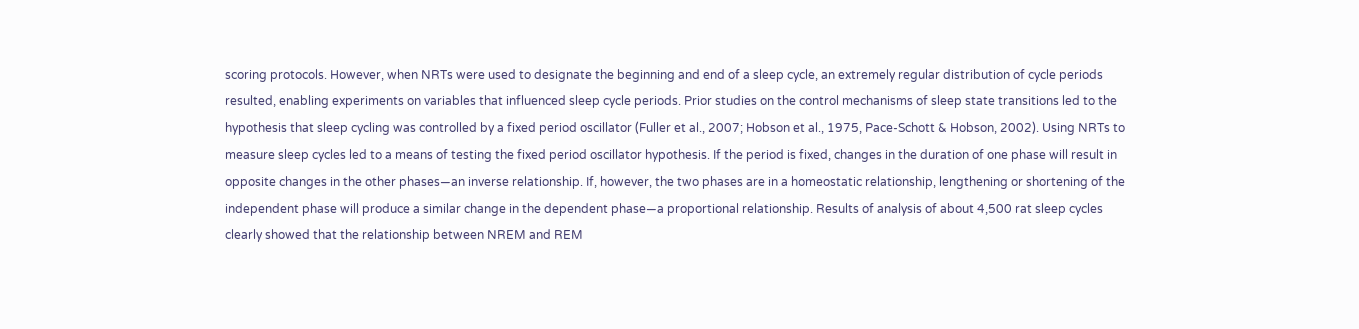scoring protocols. However, when NRTs were used to designate the beginning and end of a sleep cycle, an extremely regular distribution of cycle periods resulted, enabling experiments on variables that influenced sleep cycle periods. Prior studies on the control mechanisms of sleep state transitions led to the hypothesis that sleep cycling was controlled by a fixed period oscillator (Fuller et al., 2007; Hobson et al., 1975, Pace-Schott & Hobson, 2002). Using NRTs to measure sleep cycles led to a means of testing the fixed period oscillator hypothesis. If the period is fixed, changes in the duration of one phase will result in opposite changes in the other phases—an inverse relationship. If, however, the two phases are in a homeostatic relationship, lengthening or shortening of the independent phase will produce a similar change in the dependent phase—a proportional relationship. Results of analysis of about 4,500 rat sleep cycles clearly showed that the relationship between NREM and REM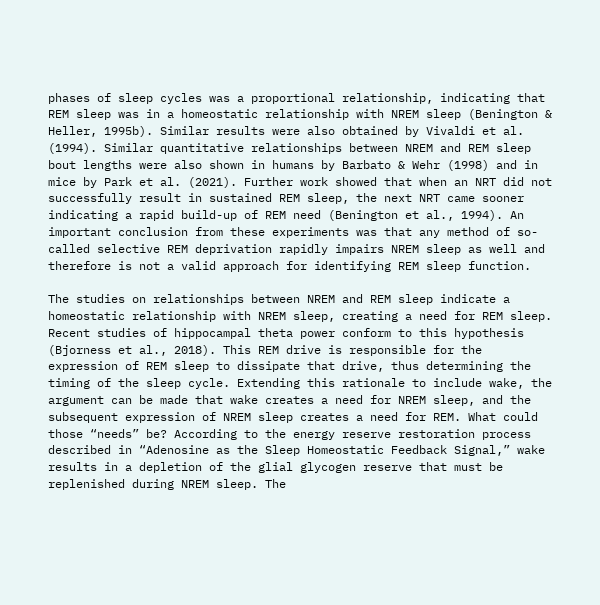phases of sleep cycles was a proportional relationship, indicating that REM sleep was in a homeostatic relationship with NREM sleep (Benington & Heller, 1995b). Similar results were also obtained by Vivaldi et al. (1994). Similar quantitative relationships between NREM and REM sleep bout lengths were also shown in humans by Barbato & Wehr (1998) and in mice by Park et al. (2021). Further work showed that when an NRT did not successfully result in sustained REM sleep, the next NRT came sooner indicating a rapid build-up of REM need (Benington et al., 1994). An important conclusion from these experiments was that any method of so-called selective REM deprivation rapidly impairs NREM sleep as well and therefore is not a valid approach for identifying REM sleep function.

The studies on relationships between NREM and REM sleep indicate a homeostatic relationship with NREM sleep, creating a need for REM sleep. Recent studies of hippocampal theta power conform to this hypothesis (Bjorness et al., 2018). This REM drive is responsible for the expression of REM sleep to dissipate that drive, thus determining the timing of the sleep cycle. Extending this rationale to include wake, the argument can be made that wake creates a need for NREM sleep, and the subsequent expression of NREM sleep creates a need for REM. What could those “needs” be? According to the energy reserve restoration process described in “Adenosine as the Sleep Homeostatic Feedback Signal,” wake results in a depletion of the glial glycogen reserve that must be replenished during NREM sleep. The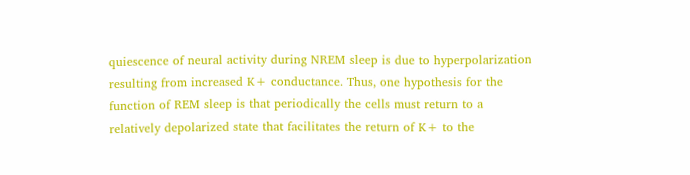quiescence of neural activity during NREM sleep is due to hyperpolarization resulting from increased K+ conductance. Thus, one hypothesis for the function of REM sleep is that periodically the cells must return to a relatively depolarized state that facilitates the return of K+ to the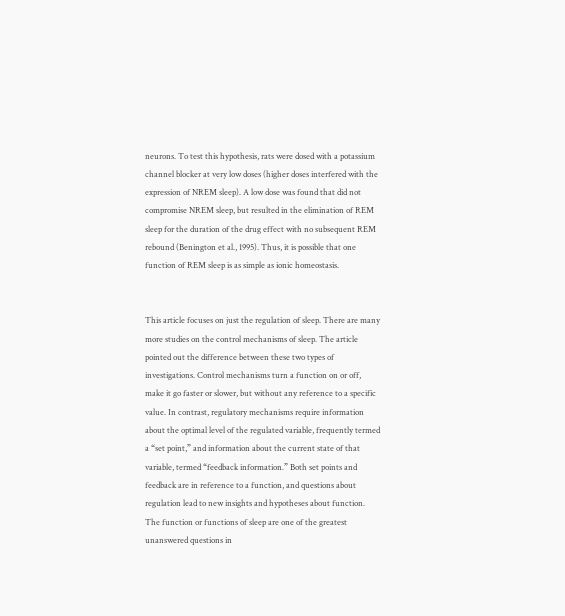neurons. To test this hypothesis, rats were dosed with a potassium channel blocker at very low doses (higher doses interfered with the expression of NREM sleep). A low dose was found that did not compromise NREM sleep, but resulted in the elimination of REM sleep for the duration of the drug effect with no subsequent REM rebound (Benington et al., 1995). Thus, it is possible that one function of REM sleep is as simple as ionic homeostasis.


This article focuses on just the regulation of sleep. There are many more studies on the control mechanisms of sleep. The article pointed out the difference between these two types of investigations. Control mechanisms turn a function on or off, make it go faster or slower, but without any reference to a specific value. In contrast, regulatory mechanisms require information about the optimal level of the regulated variable, frequently termed a “set point,” and information about the current state of that variable, termed “feedback information.” Both set points and feedback are in reference to a function, and questions about regulation lead to new insights and hypotheses about function. The function or functions of sleep are one of the greatest unanswered questions in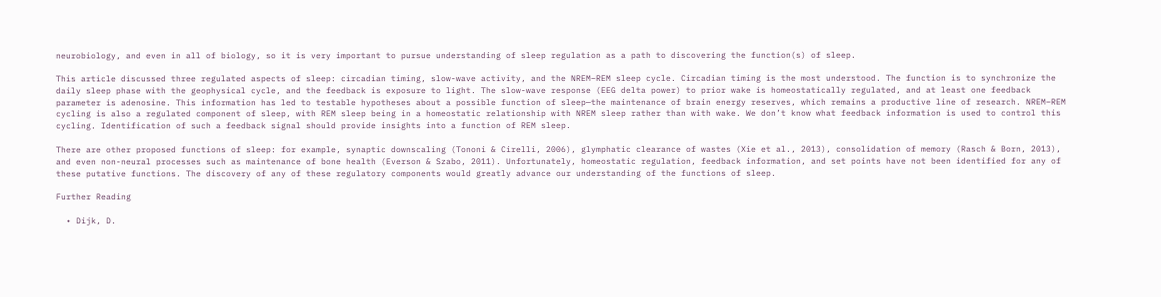neurobiology, and even in all of biology, so it is very important to pursue understanding of sleep regulation as a path to discovering the function(s) of sleep.

This article discussed three regulated aspects of sleep: circadian timing, slow-wave activity, and the NREM–REM sleep cycle. Circadian timing is the most understood. The function is to synchronize the daily sleep phase with the geophysical cycle, and the feedback is exposure to light. The slow-wave response (EEG delta power) to prior wake is homeostatically regulated, and at least one feedback parameter is adenosine. This information has led to testable hypotheses about a possible function of sleep—the maintenance of brain energy reserves, which remains a productive line of research. NREM–REM cycling is also a regulated component of sleep, with REM sleep being in a homeostatic relationship with NREM sleep rather than with wake. We don’t know what feedback information is used to control this cycling. Identification of such a feedback signal should provide insights into a function of REM sleep.

There are other proposed functions of sleep: for example, synaptic downscaling (Tononi & Cirelli, 2006), glymphatic clearance of wastes (Xie et al., 2013), consolidation of memory (Rasch & Born, 2013), and even non-neural processes such as maintenance of bone health (Everson & Szabo, 2011). Unfortunately, homeostatic regulation, feedback information, and set points have not been identified for any of these putative functions. The discovery of any of these regulatory components would greatly advance our understanding of the functions of sleep.

Further Reading

  • Dijk, D.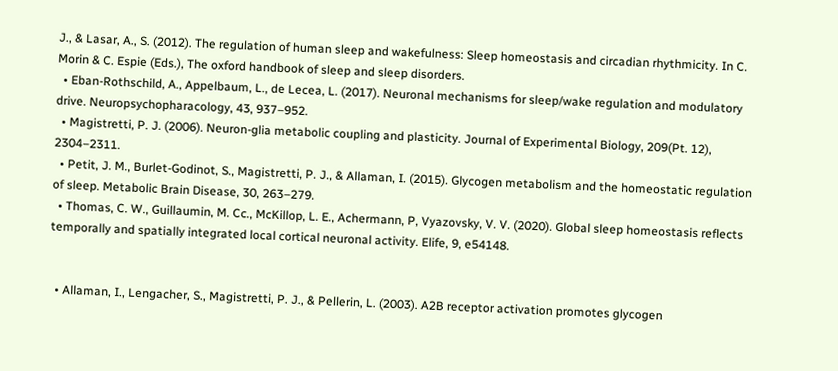J., & Lasar, A., S. (2012). The regulation of human sleep and wakefulness: Sleep homeostasis and circadian rhythmicity. In C. Morin & C. Espie (Eds.), The oxford handbook of sleep and sleep disorders.
  • Eban-Rothschild, A., Appelbaum, L., de Lecea, L. (2017). Neuronal mechanisms for sleep/wake regulation and modulatory drive. Neuropsychopharacology, 43, 937–952.
  • Magistretti, P. J. (2006). Neuron-glia metabolic coupling and plasticity. Journal of Experimental Biology, 209(Pt. 12), 2304–2311.
  • Petit, J. M., Burlet-Godinot, S., Magistretti, P. J., & Allaman, I. (2015). Glycogen metabolism and the homeostatic regulation of sleep. Metabolic Brain Disease, 30, 263–279.
  • Thomas, C. W., Guillaumin, M. Cc., McKillop, L. E., Achermann, P, Vyazovsky, V. V. (2020). Global sleep homeostasis reflects temporally and spatially integrated local cortical neuronal activity. Elife, 9, e54148.


  • Allaman, I., Lengacher, S., Magistretti, P. J., & Pellerin, L. (2003). A2B receptor activation promotes glycogen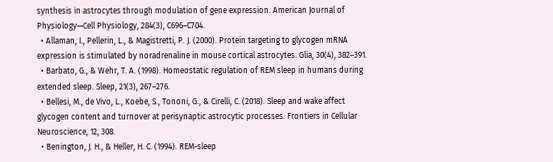synthesis in astrocytes through modulation of gene expression. American Journal of Physiology—Cell Physiology, 284(3), C696–C704.
  • Allaman, I., Pellerin, L., & Magistretti, P. J. (2000). Protein targeting to glycogen mRNA expression is stimulated by noradrenaline in mouse cortical astrocytes. Glia, 30(4), 382–391.
  • Barbato, G., & Wehr, T. A. (1998). Homeostatic regulation of REM sleep in humans during extended sleep. Sleep, 21(3), 267–276.
  • Bellesi, M., de Vivo, L., Koebe, S., Tononi, G., & Cirelli, C. (2018). Sleep and wake affect glycogen content and turnover at perisynaptic astrocytic processes. Frontiers in Cellular Neuroscience, 12, 308.
  • Benington, J. H., & Heller, H. C. (1994). REM-sleep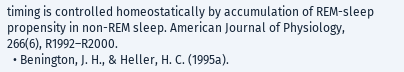timing is controlled homeostatically by accumulation of REM-sleep propensity in non-REM sleep. American Journal of Physiology, 266(6), R1992–R2000.
  • Benington, J. H., & Heller, H. C. (1995a).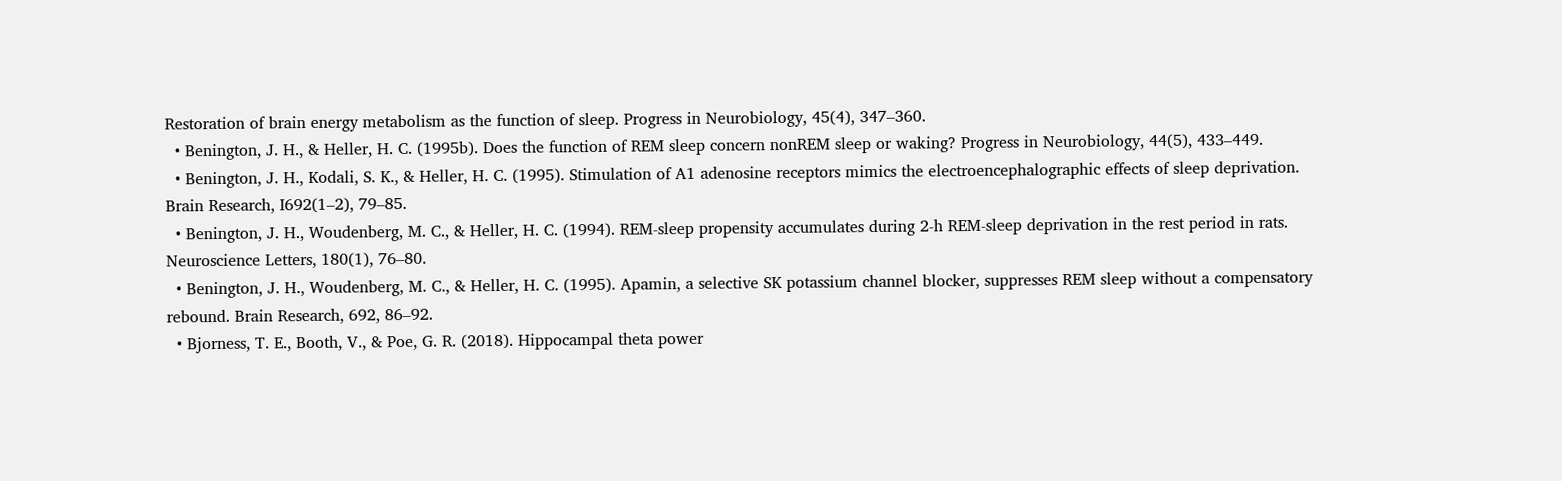Restoration of brain energy metabolism as the function of sleep. Progress in Neurobiology, 45(4), 347–360.
  • Benington, J. H., & Heller, H. C. (1995b). Does the function of REM sleep concern nonREM sleep or waking? Progress in Neurobiology, 44(5), 433–449.
  • Benington, J. H., Kodali, S. K., & Heller, H. C. (1995). Stimulation of A1 adenosine receptors mimics the electroencephalographic effects of sleep deprivation. Brain Research, I692(1–2), 79–85.
  • Benington, J. H., Woudenberg, M. C., & Heller, H. C. (1994). REM-sleep propensity accumulates during 2-h REM-sleep deprivation in the rest period in rats. Neuroscience Letters, 180(1), 76–80.
  • Benington, J. H., Woudenberg, M. C., & Heller, H. C. (1995). Apamin, a selective SK potassium channel blocker, suppresses REM sleep without a compensatory rebound. Brain Research, 692, 86–92.
  • Bjorness, T. E., Booth, V., & Poe, G. R. (2018). Hippocampal theta power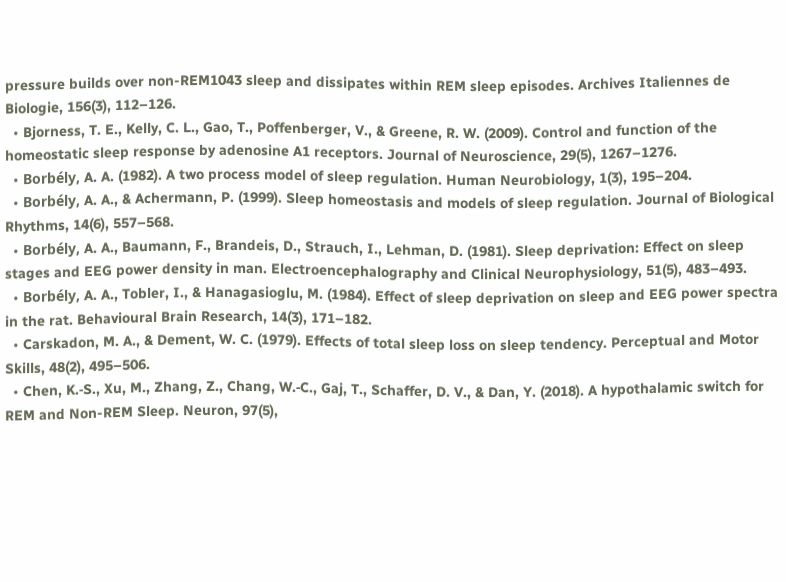pressure builds over non-REM1043 sleep and dissipates within REM sleep episodes. Archives Italiennes de Biologie, 156(3), 112–126.
  • Bjorness, T. E., Kelly, C. L., Gao, T., Poffenberger, V., & Greene, R. W. (2009). Control and function of the homeostatic sleep response by adenosine A1 receptors. Journal of Neuroscience, 29(5), 1267–1276.
  • Borbély, A. A. (1982). A two process model of sleep regulation. Human Neurobiology, 1(3), 195–204.
  • Borbély, A. A., & Achermann, P. (1999). Sleep homeostasis and models of sleep regulation. Journal of Biological Rhythms, 14(6), 557–568.
  • Borbély, A. A., Baumann, F., Brandeis, D., Strauch, I., Lehman, D. (1981). Sleep deprivation: Effect on sleep stages and EEG power density in man. Electroencephalography and Clinical Neurophysiology, 51(5), 483–493.
  • Borbély, A. A., Tobler, I., & Hanagasioglu, M. (1984). Effect of sleep deprivation on sleep and EEG power spectra in the rat. Behavioural Brain Research, 14(3), 171–182.
  • Carskadon, M. A., & Dement, W. C. (1979). Effects of total sleep loss on sleep tendency. Perceptual and Motor Skills, 48(2), 495–506.
  • Chen, K.‑S., Xu, M., Zhang, Z., Chang, W.‑C., Gaj, T., Schaffer, D. V., & Dan, Y. (2018). A hypothalamic switch for REM and Non-REM Sleep. Neuron, 97(5),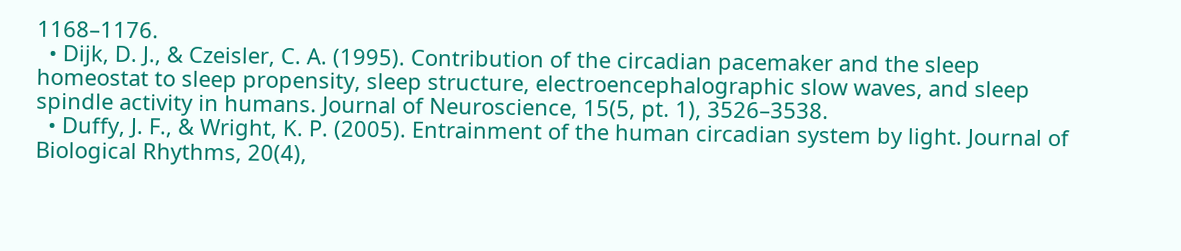1168–1176.
  • Dijk, D. J., & Czeisler, C. A. (1995). Contribution of the circadian pacemaker and the sleep homeostat to sleep propensity, sleep structure, electroencephalographic slow waves, and sleep spindle activity in humans. Journal of Neuroscience, 15(5, pt. 1), 3526–3538.
  • Duffy, J. F., & Wright, K. P. (2005). Entrainment of the human circadian system by light. Journal of Biological Rhythms, 20(4),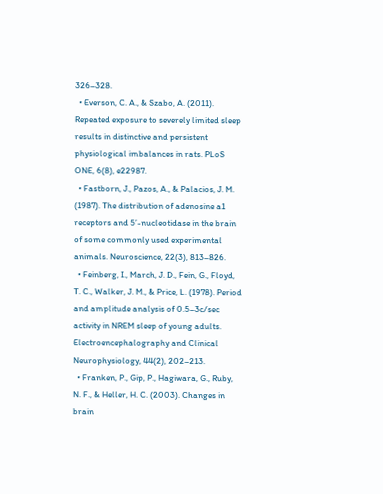326–328.
  • Everson, C. A., & Szabo, A. (2011). Repeated exposure to severely limited sleep results in distinctive and persistent physiological imbalances in rats. PLoS ONE, 6(8), e22987.
  • Fastborn, J., Pazos, A., & Palacios, J. M. (1987). The distribution of adenosine a1 receptors and 5’-nucleotidase in the brain of some commonly used experimental animals. Neuroscience, 22(3), 813–826.
  • Feinberg, I., March, J. D., Fein, G., Floyd, T. C., Walker, J. M., & Price, L. (1978). Period and amplitude analysis of 0.5–3c/sec activity in NREM sleep of young adults. Electroencephalography and Clinical Neurophysiology, 44(2), 202–213.
  • Franken, P., Gip, P., Hagiwara, G., Ruby, N. F., & Heller, H. C. (2003). Changes in brain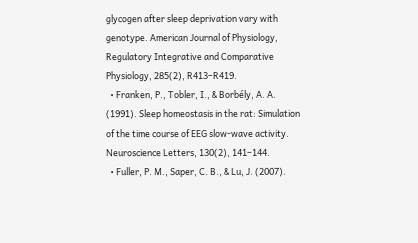glycogen after sleep deprivation vary with genotype. American Journal of Physiology, Regulatory Integrative and Comparative Physiology, 285(2), R413–R419.
  • Franken, P., Tobler, I., & Borbély, A. A. (1991). Sleep homeostasis in the rat: Simulation of the time course of EEG slow-wave activity. Neuroscience Letters, 130(2), 141–144.
  • Fuller, P. M., Saper, C. B., & Lu, J. (2007).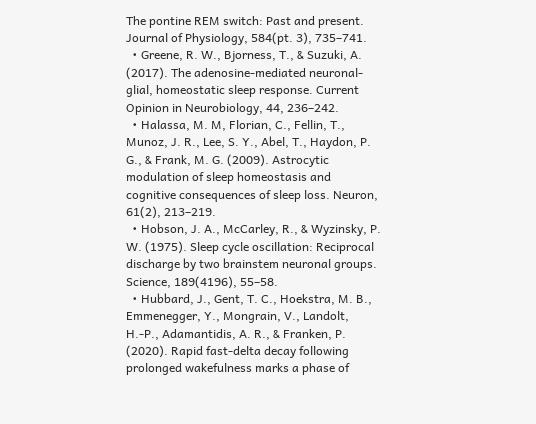The pontine REM switch: Past and present. Journal of Physiology, 584(pt. 3), 735–741.
  • Greene, R. W., Bjorness, T., & Suzuki, A. (2017). The adenosine-mediated neuronal-glial, homeostatic sleep response. Current Opinion in Neurobiology, 44, 236–242.
  • Halassa, M. M, Florian, C., Fellin, T., Munoz, J. R., Lee, S. Y., Abel, T., Haydon, P. G., & Frank, M. G. (2009). Astrocytic modulation of sleep homeostasis and cognitive consequences of sleep loss. Neuron, 61(2), 213–219.
  • Hobson, J. A., McCarley, R., & Wyzinsky, P. W. (1975). Sleep cycle oscillation: Reciprocal discharge by two brainstem neuronal groups. Science, 189(4196), 55–58.
  • Hubbard, J., Gent, T. C., Hoekstra, M. B., Emmenegger, Y., Mongrain, V., Landolt, H.‑P., Adamantidis, A. R., & Franken, P. (2020). Rapid fast-delta decay following prolonged wakefulness marks a phase of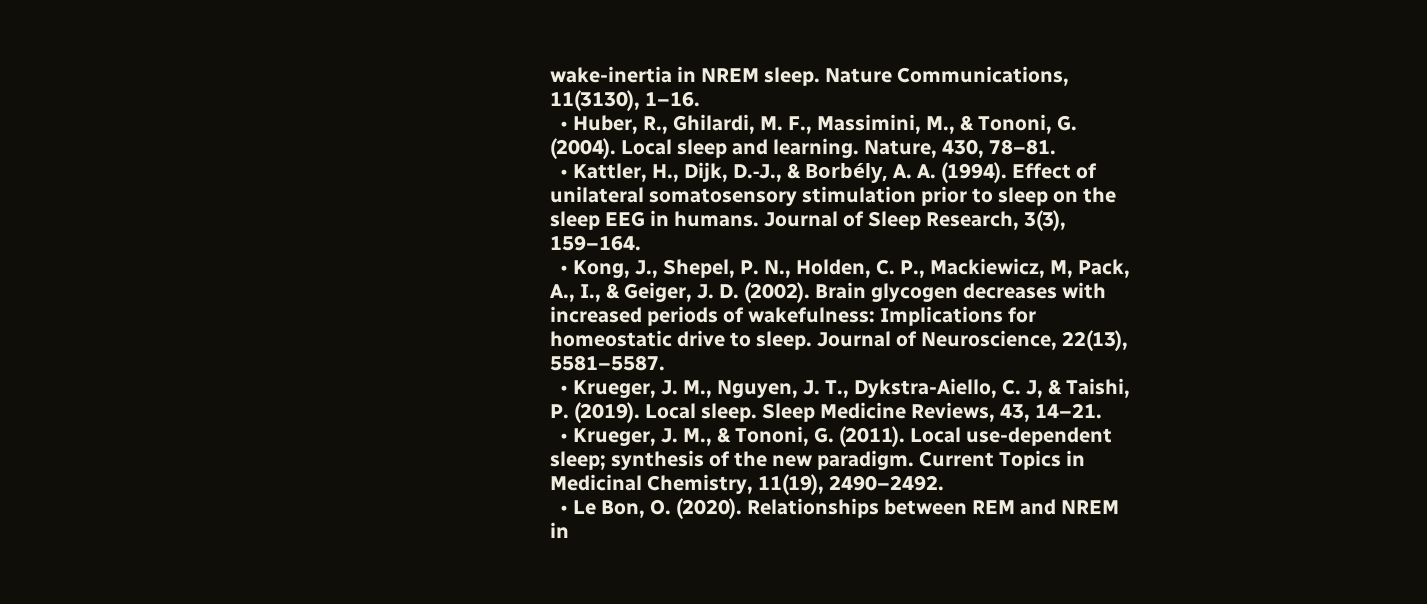wake-inertia in NREM sleep. Nature Communications, 11(3130), 1–16.
  • Huber, R., Ghilardi, M. F., Massimini, M., & Tononi, G. (2004). Local sleep and learning. Nature, 430, 78–81.
  • Kattler, H., Dijk, D.‑J., & Borbély, A. A. (1994). Effect of unilateral somatosensory stimulation prior to sleep on the sleep EEG in humans. Journal of Sleep Research, 3(3), 159–164.
  • Kong, J., Shepel, P. N., Holden, C. P., Mackiewicz, M, Pack, A., I., & Geiger, J. D. (2002). Brain glycogen decreases with increased periods of wakefulness: Implications for homeostatic drive to sleep. Journal of Neuroscience, 22(13), 5581–5587.
  • Krueger, J. M., Nguyen, J. T., Dykstra-Aiello, C. J, & Taishi, P. (2019). Local sleep. Sleep Medicine Reviews, 43, 14–21.
  • Krueger, J. M., & Tononi, G. (2011). Local use-dependent sleep; synthesis of the new paradigm. Current Topics in Medicinal Chemistry, 11(19), 2490–2492.
  • Le Bon, O. (2020). Relationships between REM and NREM in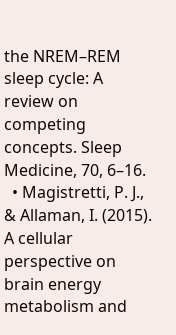the NREM–REM sleep cycle: A review on competing concepts. Sleep Medicine, 70, 6–16.
  • Magistretti, P. J., & Allaman, I. (2015). A cellular perspective on brain energy metabolism and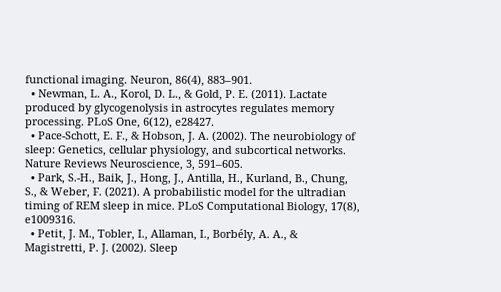functional imaging. Neuron, 86(4), 883–901.
  • Newman, L. A., Korol, D. L., & Gold, P. E. (2011). Lactate produced by glycogenolysis in astrocytes regulates memory processing. PLoS One, 6(12), e28427.
  • Pace-Schott, E. F., & Hobson, J. A. (2002). The neurobiology of sleep: Genetics, cellular physiology, and subcortical networks. Nature Reviews Neuroscience, 3, 591–605.
  • Park, S.-H., Baik, J., Hong, J., Antilla, H., Kurland, B., Chung, S., & Weber, F. (2021). A probabilistic model for the ultradian timing of REM sleep in mice. PLoS Computational Biology, 17(8), e1009316.
  • Petit, J. M., Tobler, I., Allaman, I., Borbély, A. A., & Magistretti, P. J. (2002). Sleep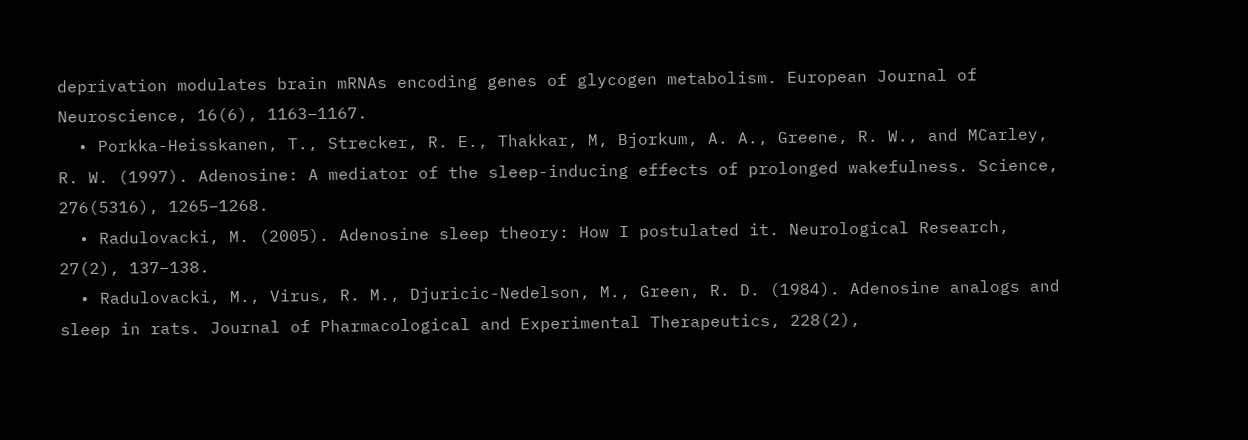deprivation modulates brain mRNAs encoding genes of glycogen metabolism. European Journal of Neuroscience, 16(6), 1163–1167.
  • Porkka-Heisskanen, T., Strecker, R. E., Thakkar, M, Bjorkum, A. A., Greene, R. W., and MCarley, R. W. (1997). Adenosine: A mediator of the sleep-inducing effects of prolonged wakefulness. Science, 276(5316), 1265–1268.
  • Radulovacki, M. (2005). Adenosine sleep theory: How I postulated it. Neurological Research, 27(2), 137–138.
  • Radulovacki, M., Virus, R. M., Djuricic-Nedelson, M., Green, R. D. (1984). Adenosine analogs and sleep in rats. Journal of Pharmacological and Experimental Therapeutics, 228(2),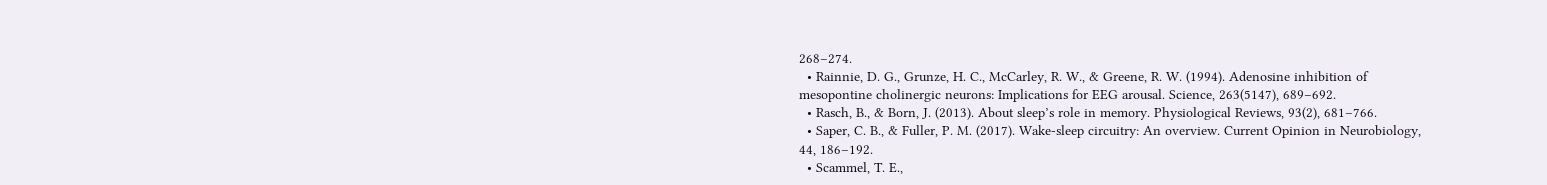268–274.
  • Rainnie, D. G., Grunze, H. C., McCarley, R. W., & Greene, R. W. (1994). Adenosine inhibition of mesopontine cholinergic neurons: Implications for EEG arousal. Science, 263(5147), 689–692.
  • Rasch, B., & Born, J. (2013). About sleep’s role in memory. Physiological Reviews, 93(2), 681–766.
  • Saper, C. B., & Fuller, P. M. (2017). Wake-sleep circuitry: An overview. Current Opinion in Neurobiology, 44, 186–192.
  • Scammel, T. E.,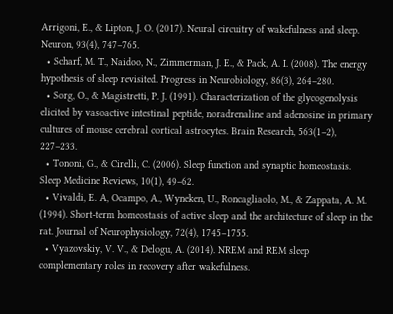Arrigoni, E., & Lipton, J. O. (2017). Neural circuitry of wakefulness and sleep. Neuron, 93(4), 747–765.
  • Scharf, M. T., Naidoo, N., Zimmerman, J. E., & Pack, A. I. (2008). The energy hypothesis of sleep revisited. Progress in Neurobiology, 86(3), 264–280.
  • Sorg, O., & Magistretti, P. J. (1991). Characterization of the glycogenolysis elicited by vasoactive intestinal peptide, noradrenaline and adenosine in primary cultures of mouse cerebral cortical astrocytes. Brain Research, 563(1–2), 227–233.
  • Tononi, G., & Cirelli, C. (2006). Sleep function and synaptic homeostasis. Sleep Medicine Reviews, 10(1), 49–62.
  • Vivaldi, E. A, Ocampo, A., Wyneken, U., Roncagliaolo, M., & Zappata, A. M. (1994). Short-term homeostasis of active sleep and the architecture of sleep in the rat. Journal of Neurophysiology, 72(4), 1745–1755.
  • Vyazovskiy, V. V., & Delogu, A. (2014). NREM and REM sleep complementary roles in recovery after wakefulness.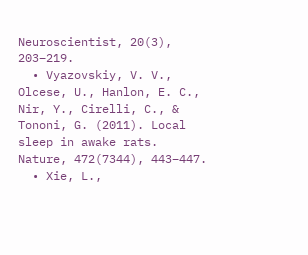Neuroscientist, 20(3), 203–219.
  • Vyazovskiy, V. V., Olcese, U., Hanlon, E. C., Nir, Y., Cirelli, C., & Tononi, G. (2011). Local sleep in awake rats. Nature, 472(7344), 443–447.
  • Xie, L.,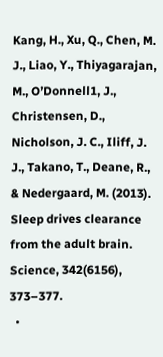Kang, H., Xu, Q., Chen, M. J., Liao, Y., Thiyagarajan, M., O’Donnell1, J., Christensen, D., Nicholson, J. C., Iliff, J. J., Takano, T., Deane, R., & Nedergaard, M. (2013). Sleep drives clearance from the adult brain. Science, 342(6156), 373–377.
  •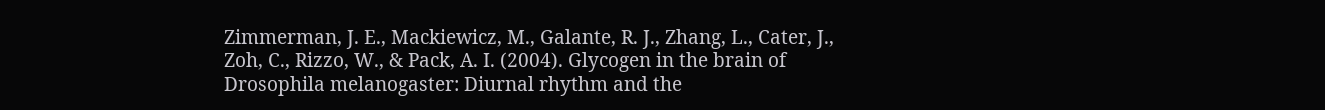Zimmerman, J. E., Mackiewicz, M., Galante, R. J., Zhang, L., Cater, J., Zoh, C., Rizzo, W., & Pack, A. I. (2004). Glycogen in the brain of Drosophila melanogaster: Diurnal rhythm and the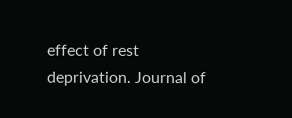effect of rest deprivation. Journal of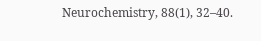Neurochemistry, 88(1), 32–40.